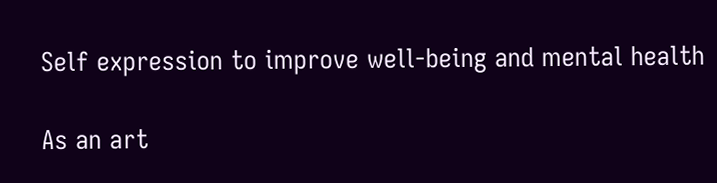Self expression to improve well-being and mental health

As an art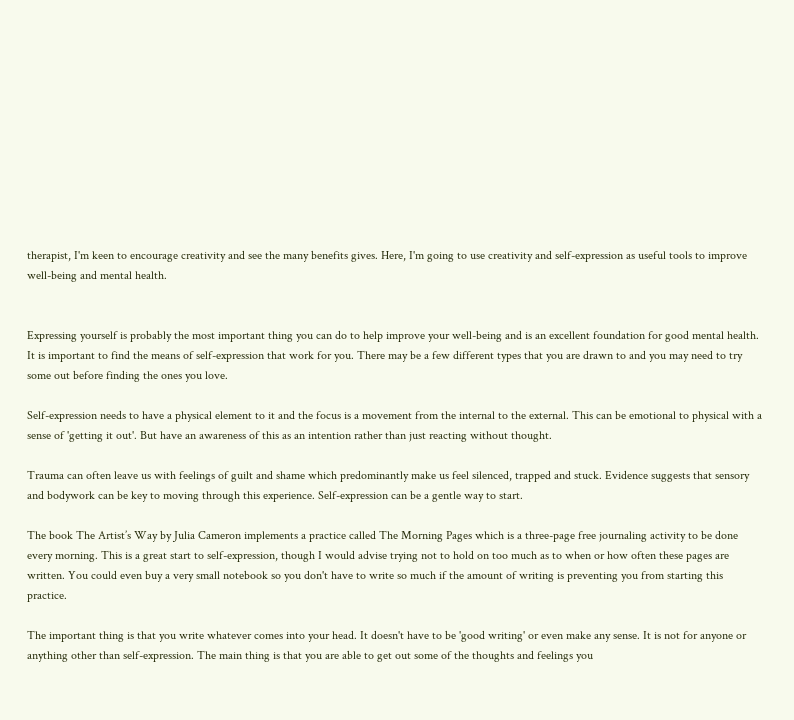therapist, I'm keen to encourage creativity and see the many benefits gives. Here, I'm going to use creativity and self-expression as useful tools to improve well-being and mental health.


Expressing yourself is probably the most important thing you can do to help improve your well-being and is an excellent foundation for good mental health. It is important to find the means of self-expression that work for you. There may be a few different types that you are drawn to and you may need to try some out before finding the ones you love.

Self-expression needs to have a physical element to it and the focus is a movement from the internal to the external. This can be emotional to physical with a sense of 'getting it out'. But have an awareness of this as an intention rather than just reacting without thought.

Trauma can often leave us with feelings of guilt and shame which predominantly make us feel silenced, trapped and stuck. Evidence suggests that sensory and bodywork can be key to moving through this experience. Self-expression can be a gentle way to start.

The book The Artist’s Way by Julia Cameron implements a practice called The Morning Pages which is a three-page free journaling activity to be done every morning. This is a great start to self-expression, though I would advise trying not to hold on too much as to when or how often these pages are written. You could even buy a very small notebook so you don't have to write so much if the amount of writing is preventing you from starting this practice.

The important thing is that you write whatever comes into your head. It doesn't have to be 'good writing' or even make any sense. It is not for anyone or anything other than self-expression. The main thing is that you are able to get out some of the thoughts and feelings you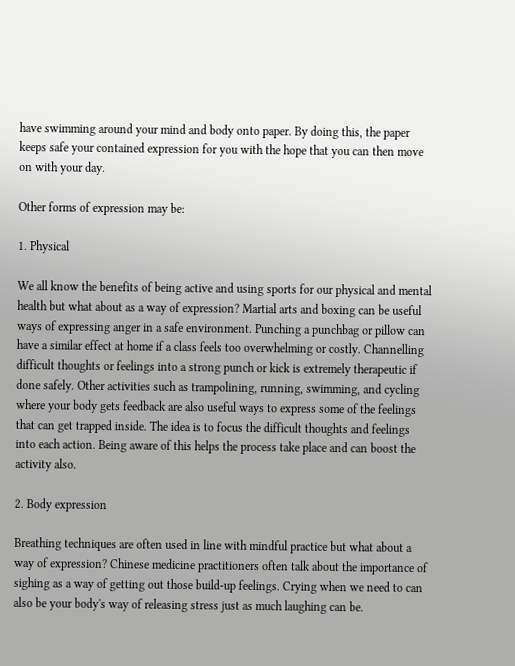have swimming around your mind and body onto paper. By doing this, the paper keeps safe your contained expression for you with the hope that you can then move on with your day.

Other forms of expression may be:

1. Physical

We all know the benefits of being active and using sports for our physical and mental health but what about as a way of expression? Martial arts and boxing can be useful ways of expressing anger in a safe environment. Punching a punchbag or pillow can have a similar effect at home if a class feels too overwhelming or costly. Channelling difficult thoughts or feelings into a strong punch or kick is extremely therapeutic if done safely. Other activities such as trampolining, running, swimming, and cycling where your body gets feedback are also useful ways to express some of the feelings that can get trapped inside. The idea is to focus the difficult thoughts and feelings into each action. Being aware of this helps the process take place and can boost the activity also.

2. Body expression

Breathing techniques are often used in line with mindful practice but what about a way of expression? Chinese medicine practitioners often talk about the importance of sighing as a way of getting out those build-up feelings. Crying when we need to can also be your body's way of releasing stress just as much laughing can be.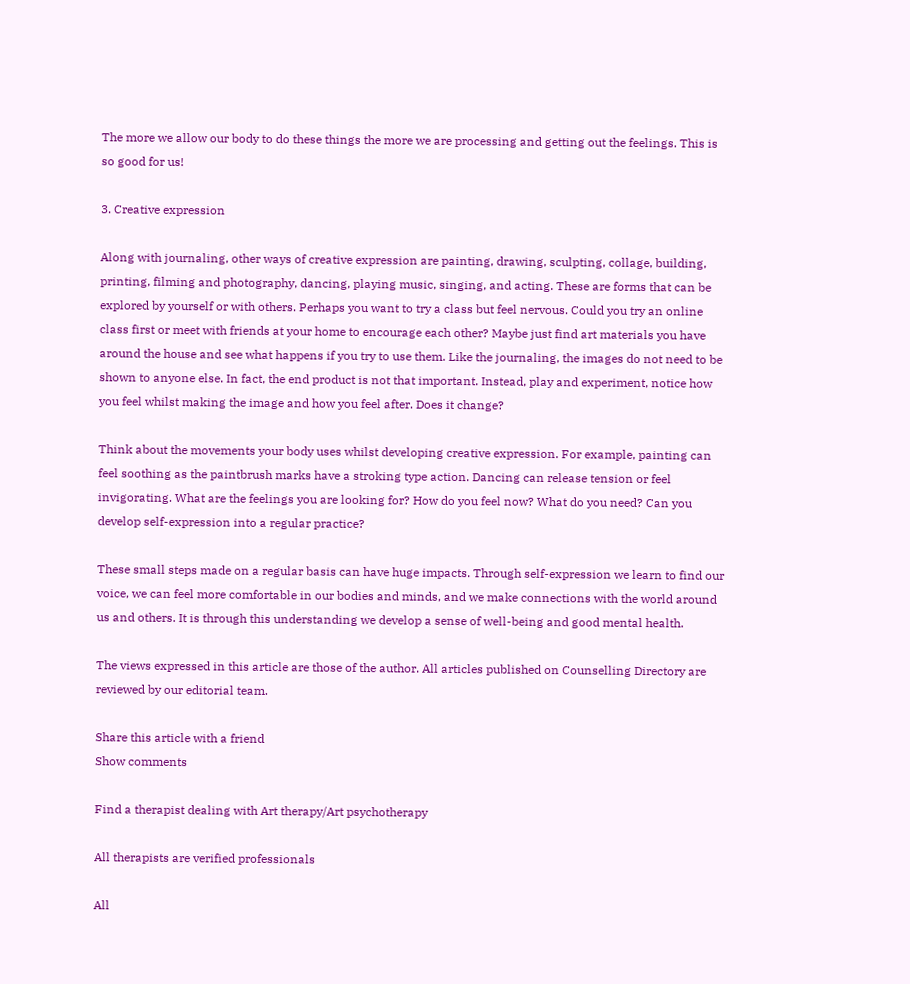The more we allow our body to do these things the more we are processing and getting out the feelings. This is so good for us!

3. Creative expression

Along with journaling, other ways of creative expression are painting, drawing, sculpting, collage, building, printing, filming and photography, dancing, playing music, singing, and acting. These are forms that can be explored by yourself or with others. Perhaps you want to try a class but feel nervous. Could you try an online class first or meet with friends at your home to encourage each other? Maybe just find art materials you have around the house and see what happens if you try to use them. Like the journaling, the images do not need to be shown to anyone else. In fact, the end product is not that important. Instead, play and experiment, notice how you feel whilst making the image and how you feel after. Does it change?

Think about the movements your body uses whilst developing creative expression. For example, painting can feel soothing as the paintbrush marks have a stroking type action. Dancing can release tension or feel invigorating. What are the feelings you are looking for? How do you feel now? What do you need? Can you develop self-expression into a regular practice?

These small steps made on a regular basis can have huge impacts. Through self-expression we learn to find our voice, we can feel more comfortable in our bodies and minds, and we make connections with the world around us and others. It is through this understanding we develop a sense of well-being and good mental health.

The views expressed in this article are those of the author. All articles published on Counselling Directory are reviewed by our editorial team.

Share this article with a friend
Show comments

Find a therapist dealing with Art therapy/Art psychotherapy

All therapists are verified professionals

All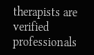therapists are verified professionals